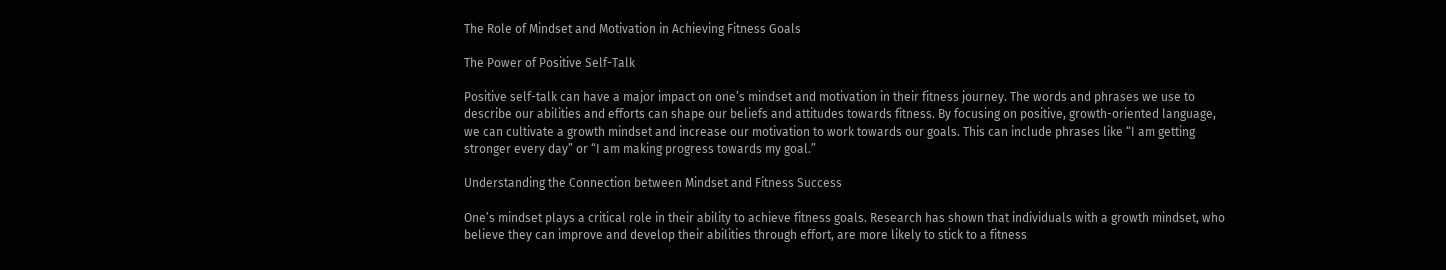The Role of Mindset and Motivation in Achieving Fitness Goals

The Power of Positive Self-Talk

Positive self-talk can have a major impact on one’s mindset and motivation in their fitness journey. The words and phrases we use to describe our abilities and efforts can shape our beliefs and attitudes towards fitness. By focusing on positive, growth-oriented language, we can cultivate a growth mindset and increase our motivation to work towards our goals. This can include phrases like “I am getting stronger every day” or “I am making progress towards my goal.”

Understanding the Connection between Mindset and Fitness Success

One’s mindset plays a critical role in their ability to achieve fitness goals. Research has shown that individuals with a growth mindset, who believe they can improve and develop their abilities through effort, are more likely to stick to a fitness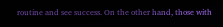routine and see success. On the other hand, those with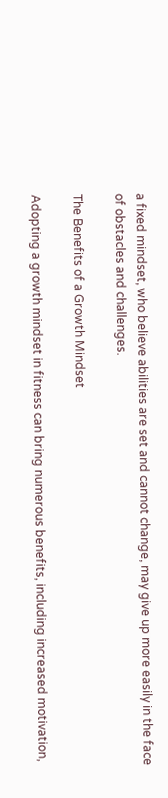a fixed mindset, who believe abilities are set and cannot change, may give up more easily in the face of obstacles and challenges.

The Benefits of a Growth Mindset

Adopting a growth mindset in fitness can bring numerous benefits, including increased motivation,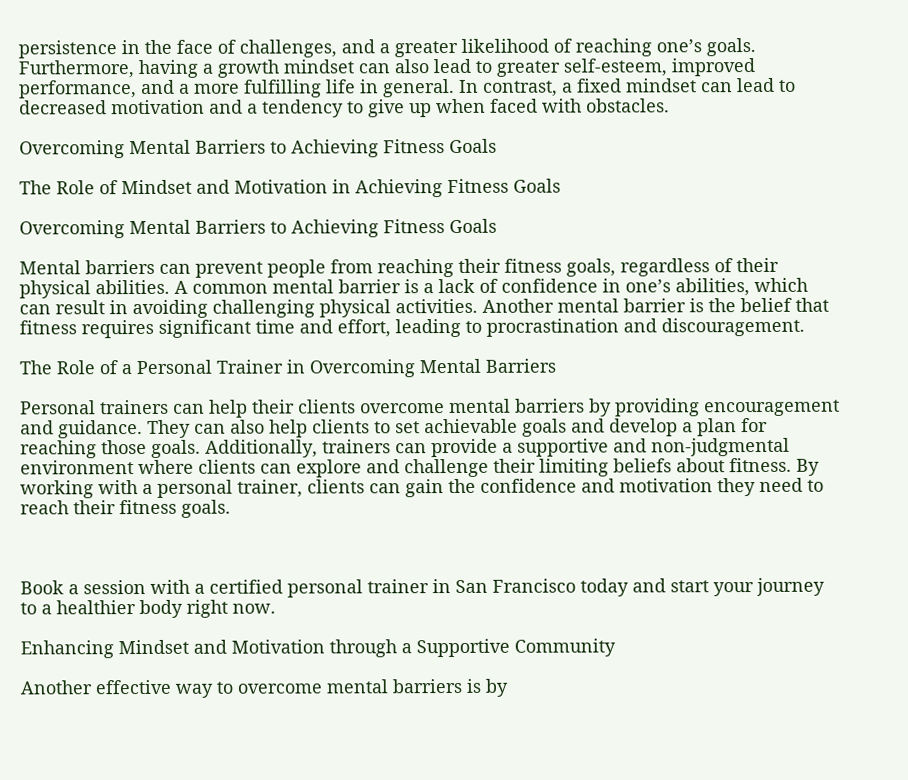persistence in the face of challenges, and a greater likelihood of reaching one’s goals. Furthermore, having a growth mindset can also lead to greater self-esteem, improved performance, and a more fulfilling life in general. In contrast, a fixed mindset can lead to decreased motivation and a tendency to give up when faced with obstacles.

Overcoming Mental Barriers to Achieving Fitness Goals

The Role of Mindset and Motivation in Achieving Fitness Goals

Overcoming Mental Barriers to Achieving Fitness Goals

Mental barriers can prevent people from reaching their fitness goals, regardless of their physical abilities. A common mental barrier is a lack of confidence in one’s abilities, which can result in avoiding challenging physical activities. Another mental barrier is the belief that fitness requires significant time and effort, leading to procrastination and discouragement.

The Role of a Personal Trainer in Overcoming Mental Barriers

Personal trainers can help their clients overcome mental barriers by providing encouragement and guidance. They can also help clients to set achievable goals and develop a plan for reaching those goals. Additionally, trainers can provide a supportive and non-judgmental environment where clients can explore and challenge their limiting beliefs about fitness. By working with a personal trainer, clients can gain the confidence and motivation they need to reach their fitness goals.



Book a session with a certified personal trainer in San Francisco today and start your journey to a healthier body right now.

Enhancing Mindset and Motivation through a Supportive Community

Another effective way to overcome mental barriers is by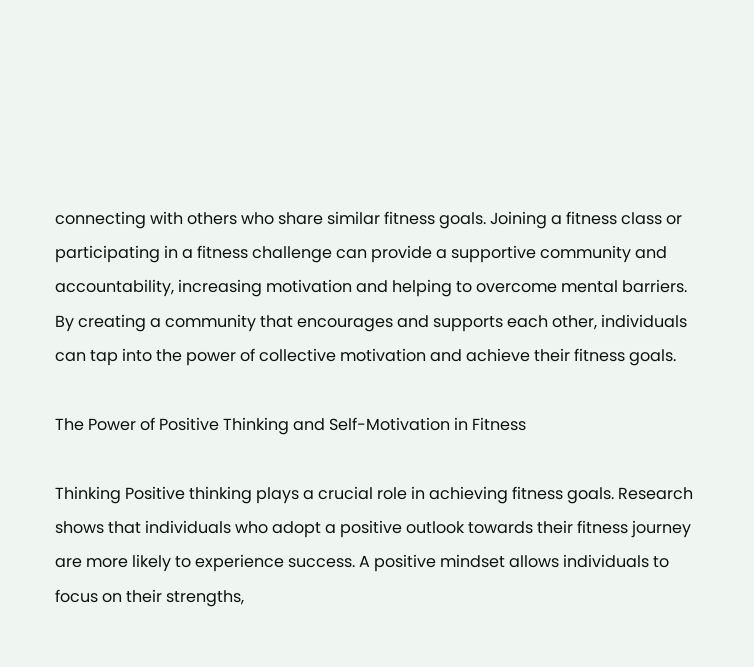connecting with others who share similar fitness goals. Joining a fitness class or participating in a fitness challenge can provide a supportive community and accountability, increasing motivation and helping to overcome mental barriers. By creating a community that encourages and supports each other, individuals can tap into the power of collective motivation and achieve their fitness goals.

The Power of Positive Thinking and Self-Motivation in Fitness

Thinking Positive thinking plays a crucial role in achieving fitness goals. Research shows that individuals who adopt a positive outlook towards their fitness journey are more likely to experience success. A positive mindset allows individuals to focus on their strengths,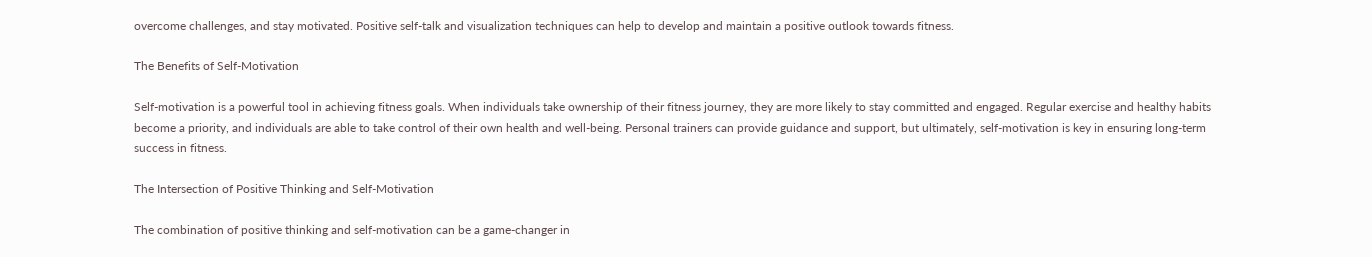overcome challenges, and stay motivated. Positive self-talk and visualization techniques can help to develop and maintain a positive outlook towards fitness.

The Benefits of Self-Motivation

Self-motivation is a powerful tool in achieving fitness goals. When individuals take ownership of their fitness journey, they are more likely to stay committed and engaged. Regular exercise and healthy habits become a priority, and individuals are able to take control of their own health and well-being. Personal trainers can provide guidance and support, but ultimately, self-motivation is key in ensuring long-term success in fitness.

The Intersection of Positive Thinking and Self-Motivation

The combination of positive thinking and self-motivation can be a game-changer in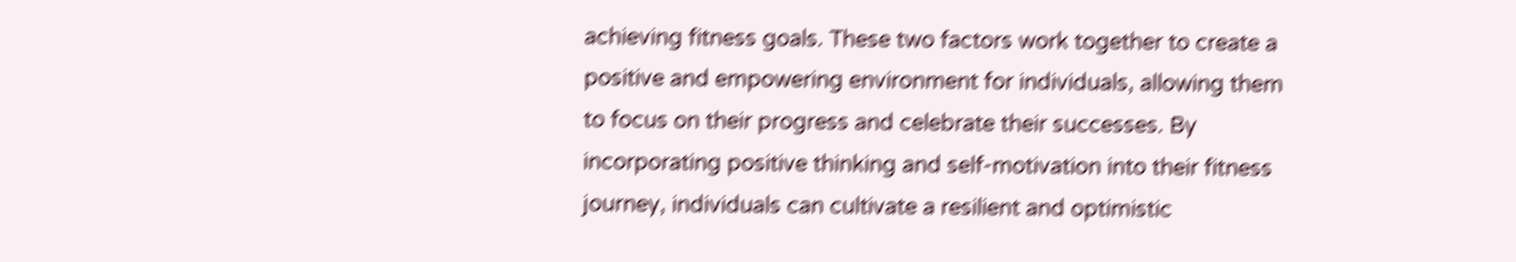achieving fitness goals. These two factors work together to create a positive and empowering environment for individuals, allowing them to focus on their progress and celebrate their successes. By incorporating positive thinking and self-motivation into their fitness journey, individuals can cultivate a resilient and optimistic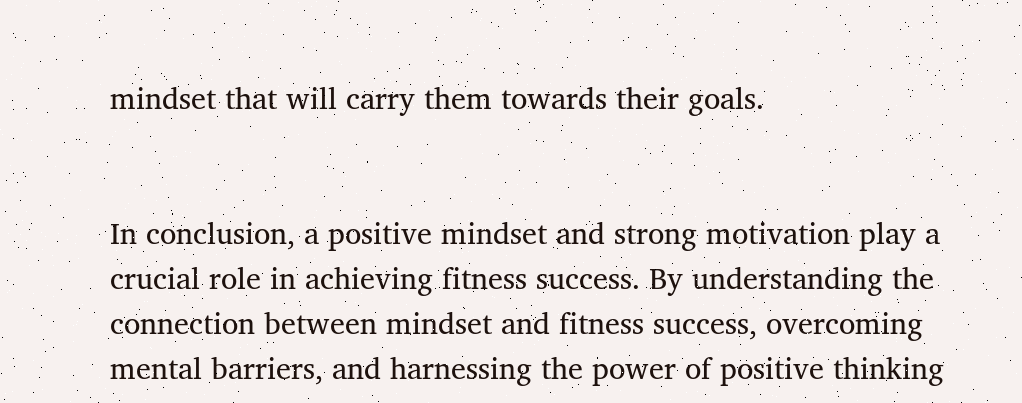mindset that will carry them towards their goals.


In conclusion, a positive mindset and strong motivation play a crucial role in achieving fitness success. By understanding the connection between mindset and fitness success, overcoming mental barriers, and harnessing the power of positive thinking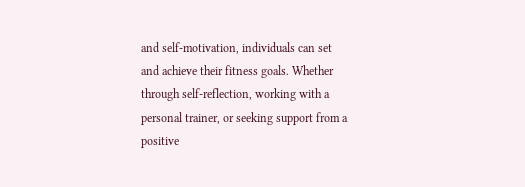and self-motivation, individuals can set and achieve their fitness goals. Whether through self-reflection, working with a personal trainer, or seeking support from a positive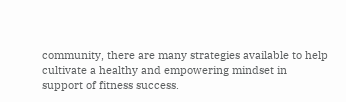community, there are many strategies available to help cultivate a healthy and empowering mindset in support of fitness success.